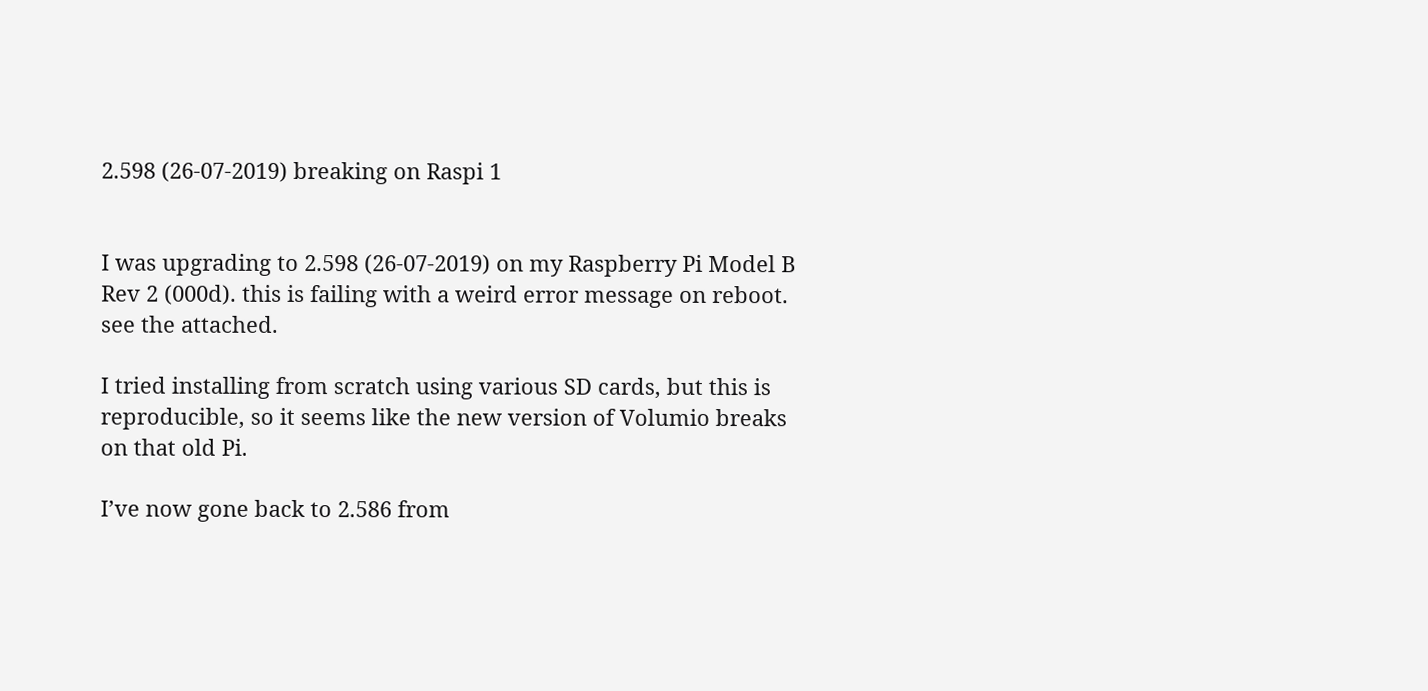2.598 (26-07-2019) breaking on Raspi 1


I was upgrading to 2.598 (26-07-2019) on my Raspberry Pi Model B Rev 2 (000d). this is failing with a weird error message on reboot. see the attached.

I tried installing from scratch using various SD cards, but this is reproducible, so it seems like the new version of Volumio breaks on that old Pi.

I’ve now gone back to 2.586 from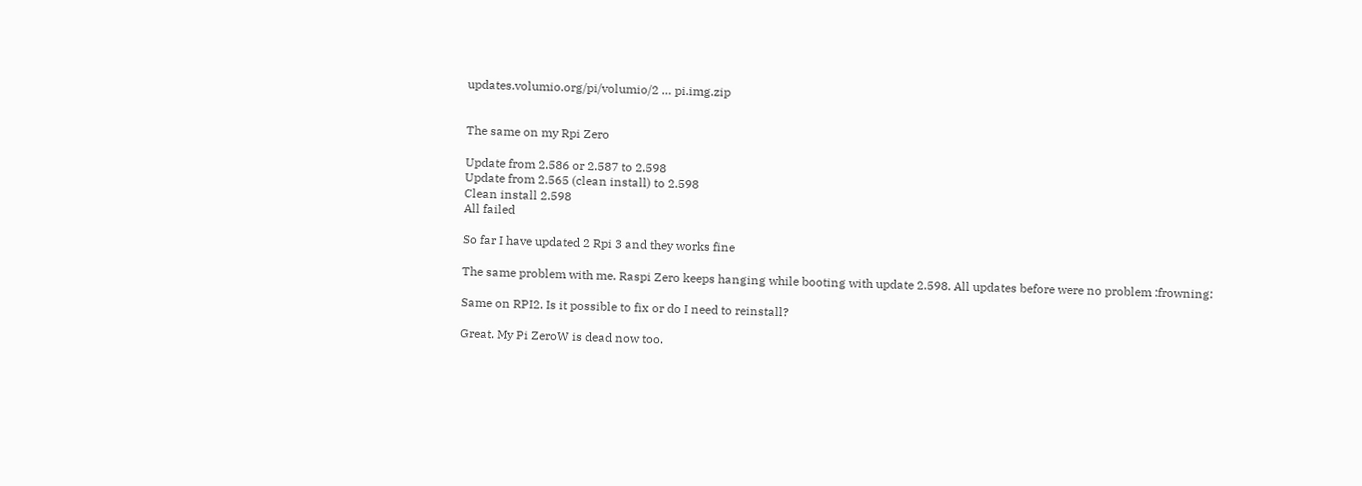updates.volumio.org/pi/volumio/2 … pi.img.zip


The same on my Rpi Zero

Update from 2.586 or 2.587 to 2.598
Update from 2.565 (clean install) to 2.598
Clean install 2.598
All failed

So far I have updated 2 Rpi 3 and they works fine

The same problem with me. Raspi Zero keeps hanging while booting with update 2.598. All updates before were no problem :frowning:

Same on RPI2. Is it possible to fix or do I need to reinstall?

Great. My Pi ZeroW is dead now too.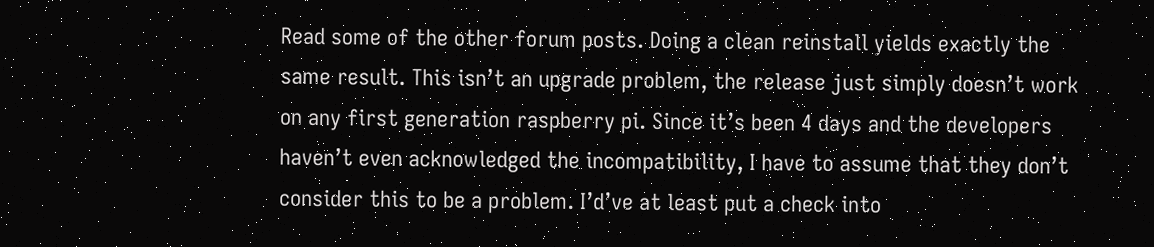Read some of the other forum posts. Doing a clean reinstall yields exactly the same result. This isn’t an upgrade problem, the release just simply doesn’t work on any first generation raspberry pi. Since it’s been 4 days and the developers haven’t even acknowledged the incompatibility, I have to assume that they don’t consider this to be a problem. I’d’ve at least put a check into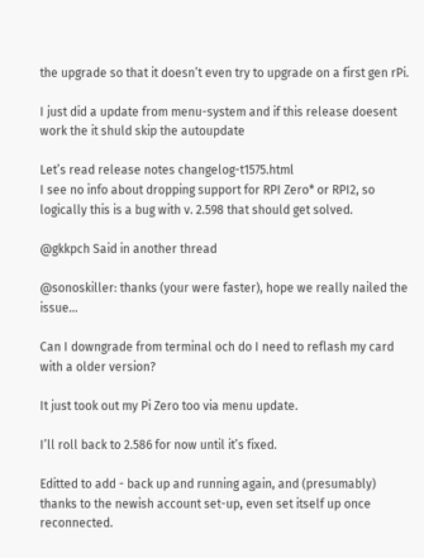the upgrade so that it doesn’t even try to upgrade on a first gen rPi.

I just did a update from menu-system and if this release doesent work the it shuld skip the autoupdate

Let’s read release notes changelog-t1575.html
I see no info about dropping support for RPI Zero* or RPI2, so logically this is a bug with v. 2.598 that should get solved.

@gkkpch Said in another thread

@sonoskiller: thanks (your were faster), hope we really nailed the issue…

Can I downgrade from terminal och do I need to reflash my card with a older version?

It just took out my Pi Zero too via menu update.

I’ll roll back to 2.586 for now until it’s fixed.

Editted to add - back up and running again, and (presumably) thanks to the newish account set-up, even set itself up once reconnected.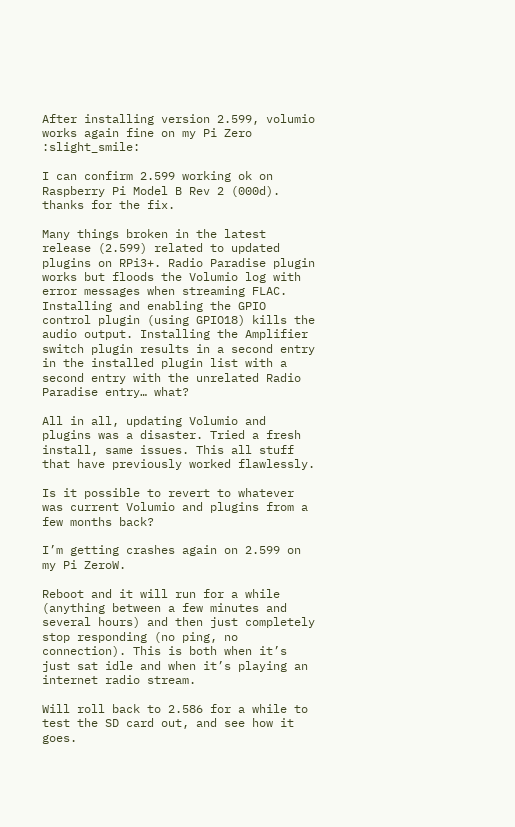After installing version 2.599, volumio works again fine on my Pi Zero :slight_smile:

I can confirm 2.599 working ok on Raspberry Pi Model B Rev 2 (000d).
thanks for the fix.

Many things broken in the latest release (2.599) related to updated plugins on RPi3+. Radio Paradise plugin works but floods the Volumio log with error messages when streaming FLAC. Installing and enabling the GPIO control plugin (using GPIO18) kills the audio output. Installing the Amplifier switch plugin results in a second entry in the installed plugin list with a second entry with the unrelated Radio Paradise entry… what?

All in all, updating Volumio and plugins was a disaster. Tried a fresh install, same issues. This all stuff that have previously worked flawlessly.

Is it possible to revert to whatever was current Volumio and plugins from a few months back?

I’m getting crashes again on 2.599 on my Pi ZeroW.

Reboot and it will run for a while (anything between a few minutes and several hours) and then just completely stop responding (no ping, no connection). This is both when it’s just sat idle and when it’s playing an internet radio stream.

Will roll back to 2.586 for a while to test the SD card out, and see how it goes.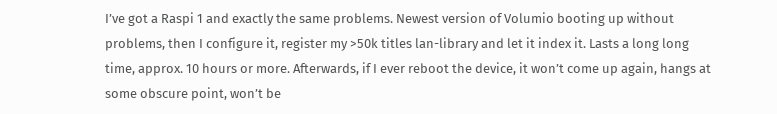I’ve got a Raspi 1 and exactly the same problems. Newest version of Volumio booting up without problems, then I configure it, register my >50k titles lan-library and let it index it. Lasts a long long time, approx. 10 hours or more. Afterwards, if I ever reboot the device, it won’t come up again, hangs at some obscure point, won’t be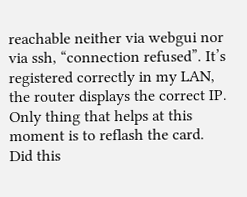reachable neither via webgui nor via ssh, “connection refused”. It’s registered correctly in my LAN, the router displays the correct IP. Only thing that helps at this moment is to reflash the card.
Did this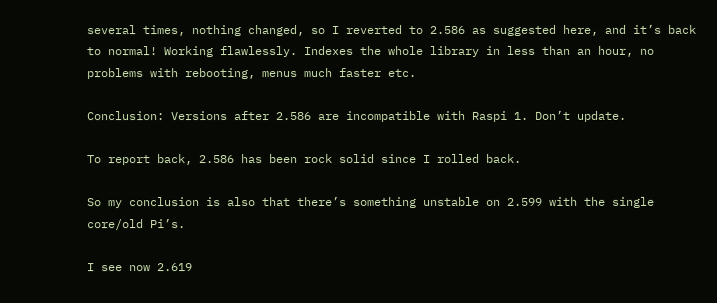several times, nothing changed, so I reverted to 2.586 as suggested here, and it’s back to normal! Working flawlessly. Indexes the whole library in less than an hour, no problems with rebooting, menus much faster etc.

Conclusion: Versions after 2.586 are incompatible with Raspi 1. Don’t update.

To report back, 2.586 has been rock solid since I rolled back.

So my conclusion is also that there’s something unstable on 2.599 with the single core/old Pi’s.

I see now 2.619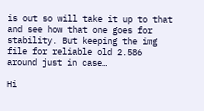is out so will take it up to that and see how that one goes for stability. But keeping the img file for reliable old 2.586 around just in case…

Hi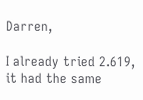Darren,

I already tried 2.619, it had the same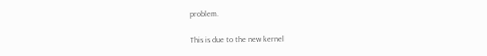problem.

This is due to the new kernel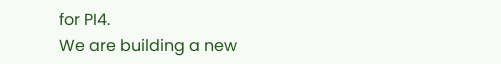for PI4.
We are building a new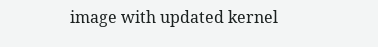image with updated kernel